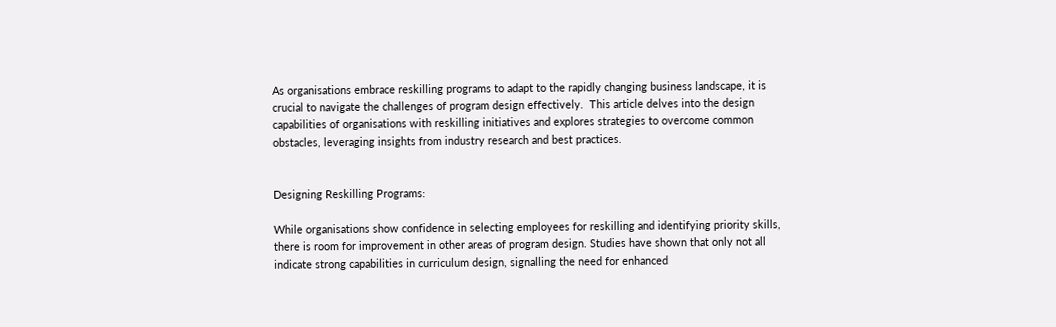As organisations embrace reskilling programs to adapt to the rapidly changing business landscape, it is crucial to navigate the challenges of program design effectively.  This article delves into the design capabilities of organisations with reskilling initiatives and explores strategies to overcome common obstacles, leveraging insights from industry research and best practices.


Designing Reskilling Programs:

While organisations show confidence in selecting employees for reskilling and identifying priority skills, there is room for improvement in other areas of program design. Studies have shown that only not all indicate strong capabilities in curriculum design, signalling the need for enhanced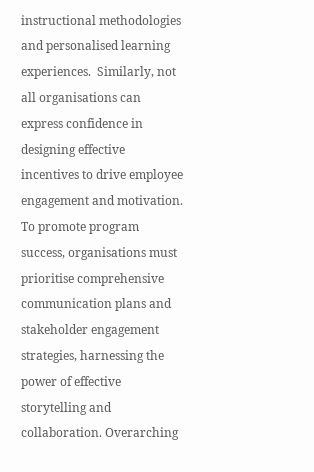instructional methodologies and personalised learning experiences.  Similarly, not all organisations can express confidence in designing effective incentives to drive employee engagement and motivation. To promote program success, organisations must prioritise comprehensive communication plans and stakeholder engagement strategies, harnessing the power of effective storytelling and collaboration. Overarching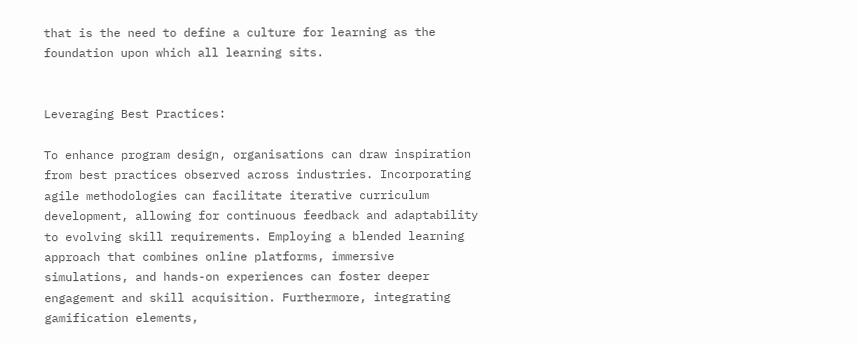that is the need to define a culture for learning as the foundation upon which all learning sits.


Leveraging Best Practices:

To enhance program design, organisations can draw inspiration from best practices observed across industries. Incorporating agile methodologies can facilitate iterative curriculum development, allowing for continuous feedback and adaptability to evolving skill requirements. Employing a blended learning approach that combines online platforms, immersive simulations, and hands-on experiences can foster deeper engagement and skill acquisition. Furthermore, integrating gamification elements,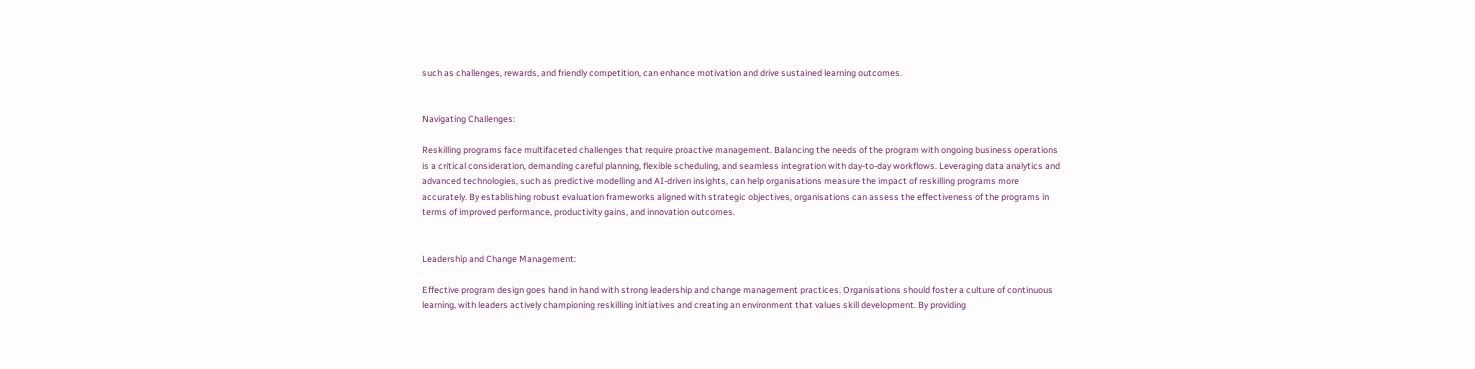such as challenges, rewards, and friendly competition, can enhance motivation and drive sustained learning outcomes.


Navigating Challenges:

Reskilling programs face multifaceted challenges that require proactive management. Balancing the needs of the program with ongoing business operations is a critical consideration, demanding careful planning, flexible scheduling, and seamless integration with day-to-day workflows. Leveraging data analytics and advanced technologies, such as predictive modelling and AI-driven insights, can help organisations measure the impact of reskilling programs more accurately. By establishing robust evaluation frameworks aligned with strategic objectives, organisations can assess the effectiveness of the programs in terms of improved performance, productivity gains, and innovation outcomes.


Leadership and Change Management:

Effective program design goes hand in hand with strong leadership and change management practices. Organisations should foster a culture of continuous learning, with leaders actively championing reskilling initiatives and creating an environment that values skill development. By providing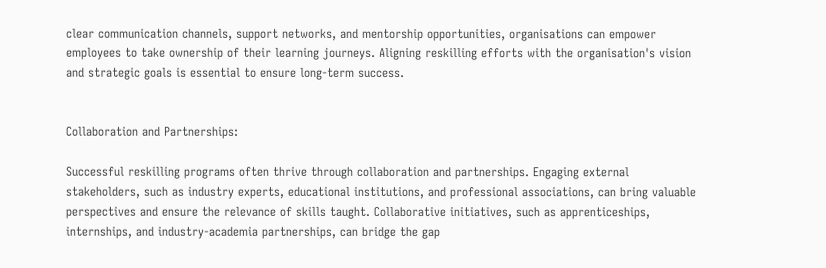clear communication channels, support networks, and mentorship opportunities, organisations can empower employees to take ownership of their learning journeys. Aligning reskilling efforts with the organisation's vision and strategic goals is essential to ensure long-term success.


Collaboration and Partnerships:

Successful reskilling programs often thrive through collaboration and partnerships. Engaging external stakeholders, such as industry experts, educational institutions, and professional associations, can bring valuable perspectives and ensure the relevance of skills taught. Collaborative initiatives, such as apprenticeships, internships, and industry-academia partnerships, can bridge the gap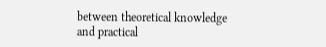between theoretical knowledge and practical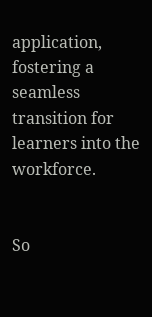application, fostering a seamless transition for learners into the workforce.


So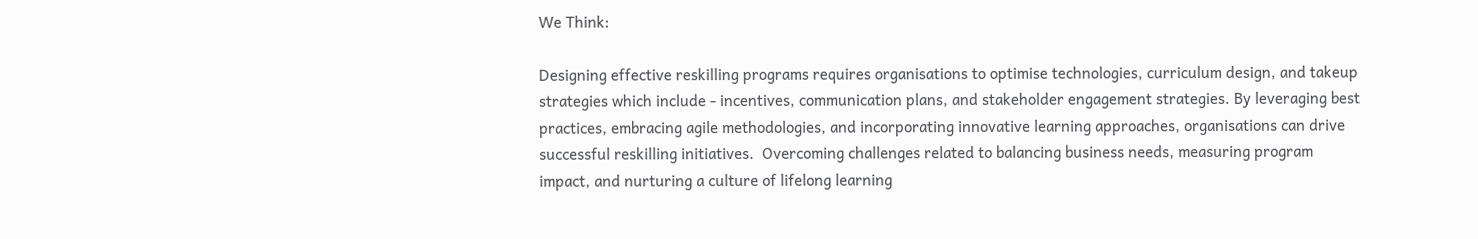We Think:

Designing effective reskilling programs requires organisations to optimise technologies, curriculum design, and takeup strategies which include - incentives, communication plans, and stakeholder engagement strategies. By leveraging best practices, embracing agile methodologies, and incorporating innovative learning approaches, organisations can drive successful reskilling initiatives.  Overcoming challenges related to balancing business needs, measuring program impact, and nurturing a culture of lifelong learning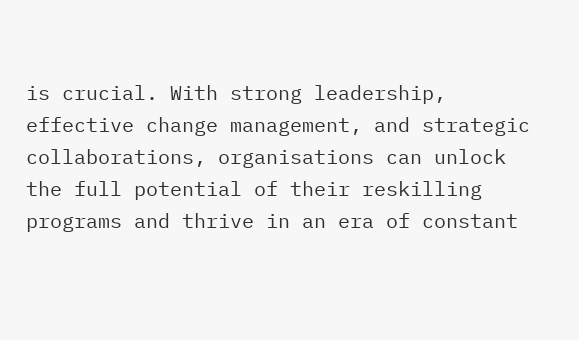is crucial. With strong leadership, effective change management, and strategic collaborations, organisations can unlock the full potential of their reskilling programs and thrive in an era of constant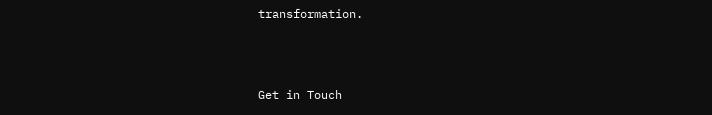transformation.



Get in Touch